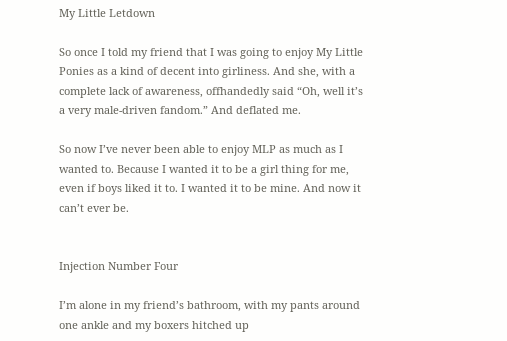My Little Letdown

So once I told my friend that I was going to enjoy My Little Ponies as a kind of decent into girliness. And she, with a complete lack of awareness, offhandedly said “Oh, well it’s a very male-driven fandom.” And deflated me.

So now I’ve never been able to enjoy MLP as much as I wanted to. Because I wanted it to be a girl thing for me, even if boys liked it to. I wanted it to be mine. And now it can’t ever be.


Injection Number Four

I’m alone in my friend’s bathroom, with my pants around one ankle and my boxers hitched up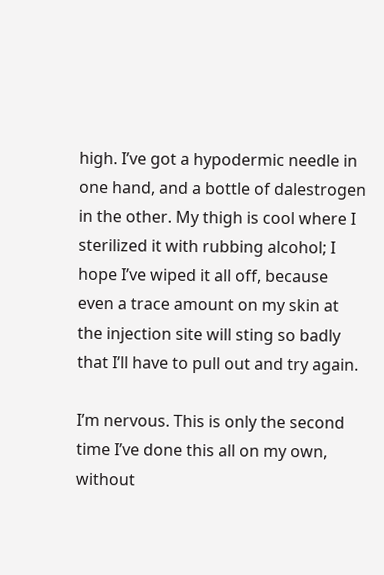high. I’ve got a hypodermic needle in one hand, and a bottle of dalestrogen in the other. My thigh is cool where I sterilized it with rubbing alcohol; I hope I’ve wiped it all off, because even a trace amount on my skin at the injection site will sting so badly that I’ll have to pull out and try again.

I’m nervous. This is only the second time I’ve done this all on my own, without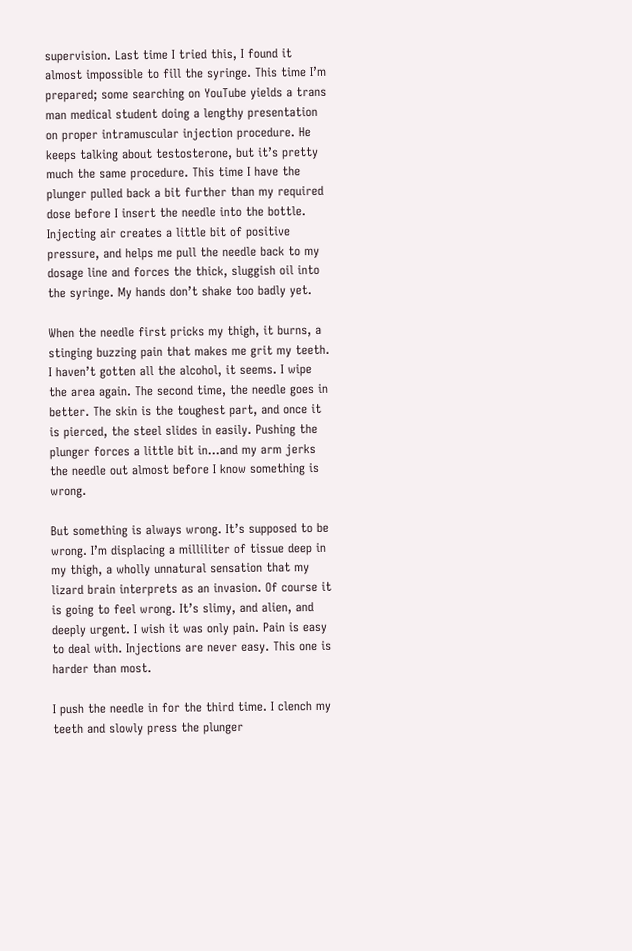supervision. Last time I tried this, I found it almost impossible to fill the syringe. This time I’m prepared; some searching on YouTube yields a trans man medical student doing a lengthy presentation on proper intramuscular injection procedure. He keeps talking about testosterone, but it’s pretty much the same procedure. This time I have the plunger pulled back a bit further than my required dose before I insert the needle into the bottle. Injecting air creates a little bit of positive pressure, and helps me pull the needle back to my dosage line and forces the thick, sluggish oil into the syringe. My hands don’t shake too badly yet.

When the needle first pricks my thigh, it burns, a stinging buzzing pain that makes me grit my teeth. I haven’t gotten all the alcohol, it seems. I wipe the area again. The second time, the needle goes in better. The skin is the toughest part, and once it is pierced, the steel slides in easily. Pushing the plunger forces a little bit in…and my arm jerks the needle out almost before I know something is wrong.

But something is always wrong. It’s supposed to be wrong. I’m displacing a milliliter of tissue deep in my thigh, a wholly unnatural sensation that my lizard brain interprets as an invasion. Of course it is going to feel wrong. It’s slimy, and alien, and deeply urgent. I wish it was only pain. Pain is easy to deal with. Injections are never easy. This one is harder than most.

I push the needle in for the third time. I clench my teeth and slowly press the plunger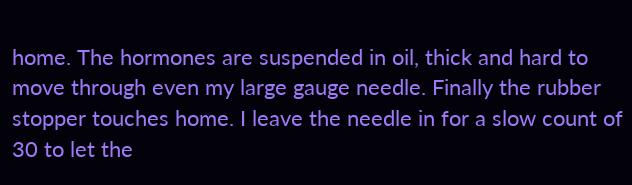home. The hormones are suspended in oil, thick and hard to move through even my large gauge needle. Finally the rubber stopper touches home. I leave the needle in for a slow count of 30 to let the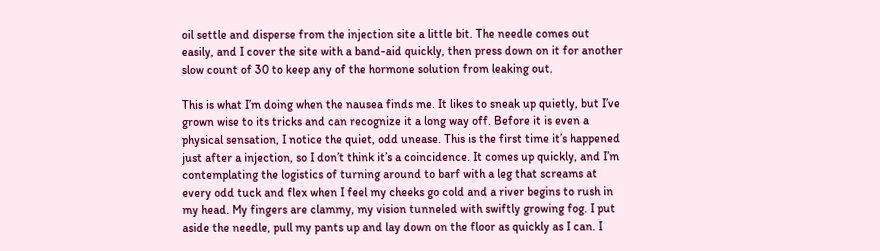oil settle and disperse from the injection site a little bit. The needle comes out easily, and I cover the site with a band-aid quickly, then press down on it for another slow count of 30 to keep any of the hormone solution from leaking out.

This is what I’m doing when the nausea finds me. It likes to sneak up quietly, but I’ve grown wise to its tricks and can recognize it a long way off. Before it is even a physical sensation, I notice the quiet, odd unease. This is the first time it’s happened just after a injection, so I don’t think it’s a coincidence. It comes up quickly, and I’m contemplating the logistics of turning around to barf with a leg that screams at every odd tuck and flex when I feel my cheeks go cold and a river begins to rush in my head. My fingers are clammy, my vision tunneled with swiftly growing fog. I put aside the needle, pull my pants up and lay down on the floor as quickly as I can. I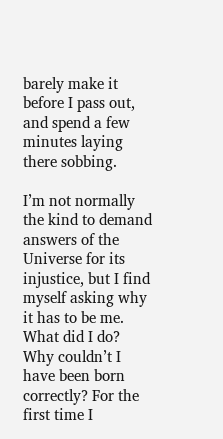barely make it before I pass out, and spend a few minutes laying there sobbing.

I’m not normally the kind to demand answers of the Universe for its injustice, but I find myself asking why it has to be me. What did I do? Why couldn’t I have been born correctly? For the first time I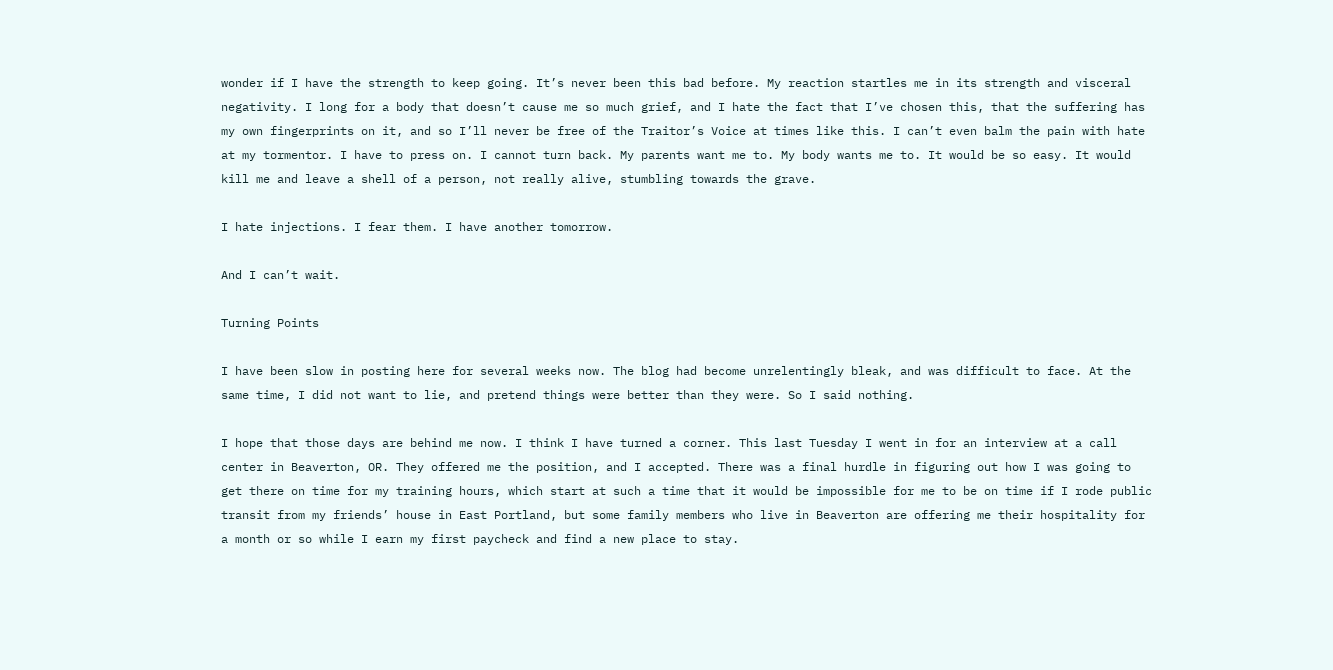wonder if I have the strength to keep going. It’s never been this bad before. My reaction startles me in its strength and visceral negativity. I long for a body that doesn’t cause me so much grief, and I hate the fact that I’ve chosen this, that the suffering has my own fingerprints on it, and so I’ll never be free of the Traitor’s Voice at times like this. I can’t even balm the pain with hate at my tormentor. I have to press on. I cannot turn back. My parents want me to. My body wants me to. It would be so easy. It would kill me and leave a shell of a person, not really alive, stumbling towards the grave.

I hate injections. I fear them. I have another tomorrow.

And I can’t wait.

Turning Points

I have been slow in posting here for several weeks now. The blog had become unrelentingly bleak, and was difficult to face. At the same time, I did not want to lie, and pretend things were better than they were. So I said nothing.

I hope that those days are behind me now. I think I have turned a corner. This last Tuesday I went in for an interview at a call center in Beaverton, OR. They offered me the position, and I accepted. There was a final hurdle in figuring out how I was going to get there on time for my training hours, which start at such a time that it would be impossible for me to be on time if I rode public transit from my friends’ house in East Portland, but some family members who live in Beaverton are offering me their hospitality for a month or so while I earn my first paycheck and find a new place to stay.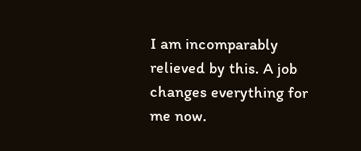I am incomparably relieved by this. A job changes everything for me now.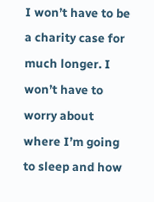I won’t have to be a charity case for much longer. I won’t have to worry about where I’m going to sleep and how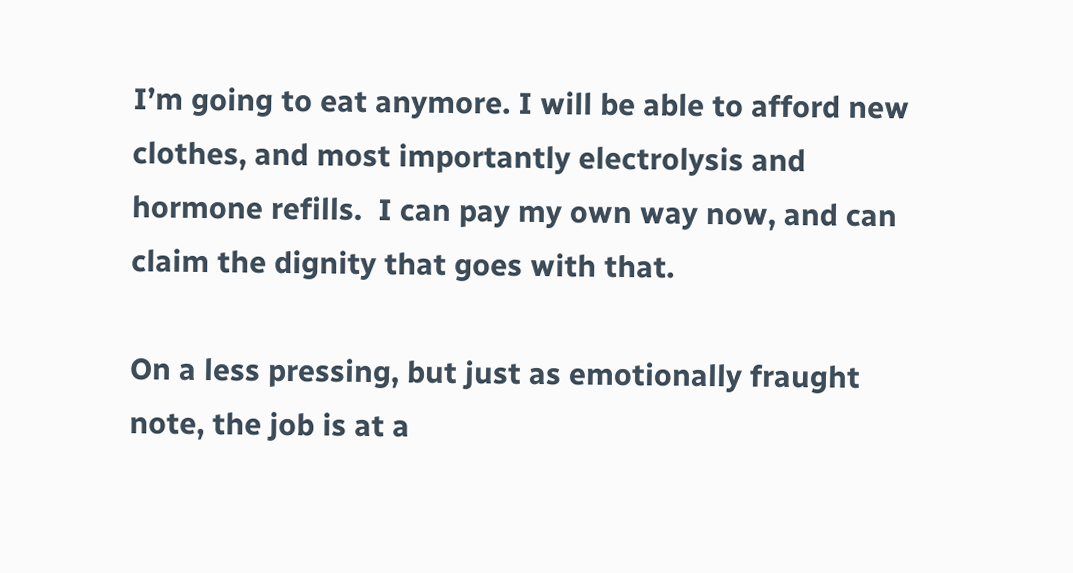I’m going to eat anymore. I will be able to afford new clothes, and most importantly electrolysis and hormone refills.  I can pay my own way now, and can claim the dignity that goes with that.

On a less pressing, but just as emotionally fraught note, the job is at a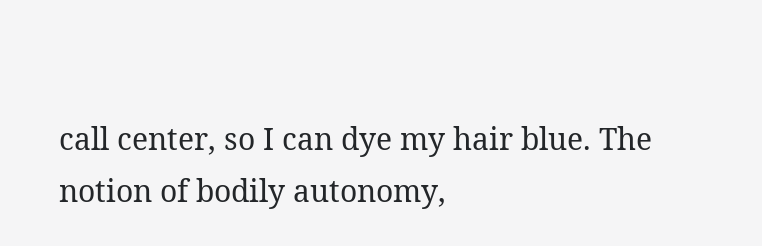call center, so I can dye my hair blue. The notion of bodily autonomy,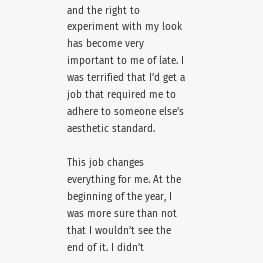and the right to experiment with my look has become very important to me of late. I was terrified that I’d get a job that required me to adhere to someone else’s aesthetic standard.

This job changes everything for me. At the beginning of the year, I was more sure than not that I wouldn’t see the end of it. I didn’t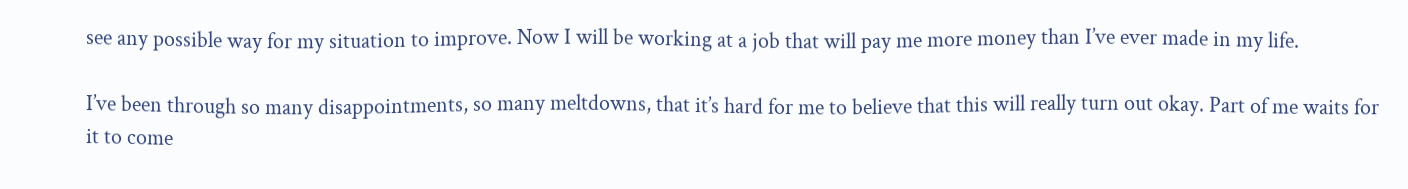see any possible way for my situation to improve. Now I will be working at a job that will pay me more money than I’ve ever made in my life.

I’ve been through so many disappointments, so many meltdowns, that it’s hard for me to believe that this will really turn out okay. Part of me waits for it to come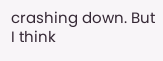crashing down. But I think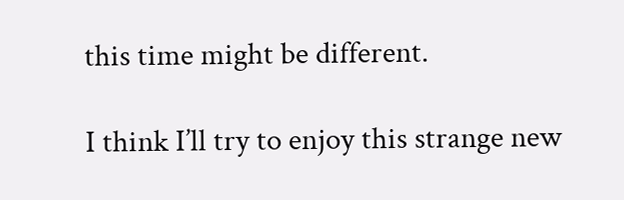this time might be different.

I think I’ll try to enjoy this strange new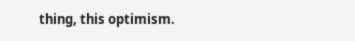thing, this optimism.